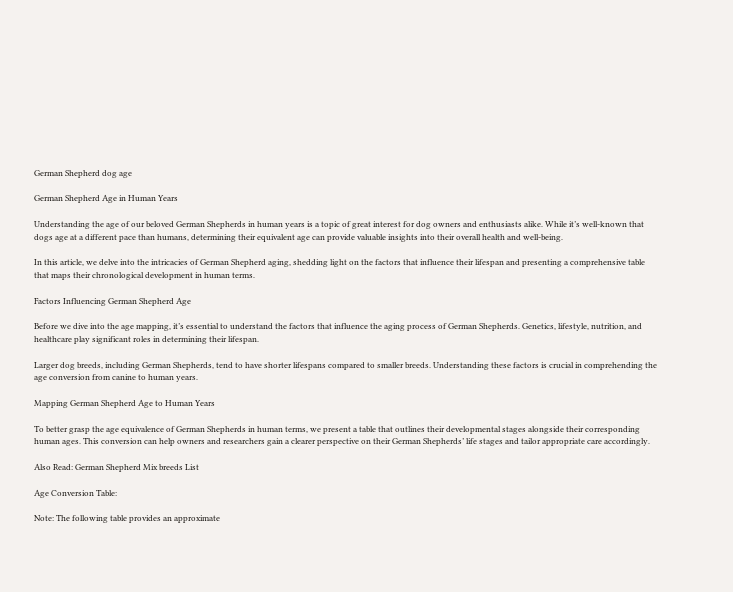German Shepherd dog age

German Shepherd Age in Human Years

Understanding the age of our beloved German Shepherds in human years is a topic of great interest for dog owners and enthusiasts alike. While it’s well-known that dogs age at a different pace than humans, determining their equivalent age can provide valuable insights into their overall health and well-being.

In this article, we delve into the intricacies of German Shepherd aging, shedding light on the factors that influence their lifespan and presenting a comprehensive table that maps their chronological development in human terms.

Factors Influencing German Shepherd Age

Before we dive into the age mapping, it’s essential to understand the factors that influence the aging process of German Shepherds. Genetics, lifestyle, nutrition, and healthcare play significant roles in determining their lifespan.

Larger dog breeds, including German Shepherds, tend to have shorter lifespans compared to smaller breeds. Understanding these factors is crucial in comprehending the age conversion from canine to human years.

Mapping German Shepherd Age to Human Years

To better grasp the age equivalence of German Shepherds in human terms, we present a table that outlines their developmental stages alongside their corresponding human ages. This conversion can help owners and researchers gain a clearer perspective on their German Shepherds’ life stages and tailor appropriate care accordingly.

Also Read: German Shepherd Mix breeds List

Age Conversion Table:

Note: The following table provides an approximate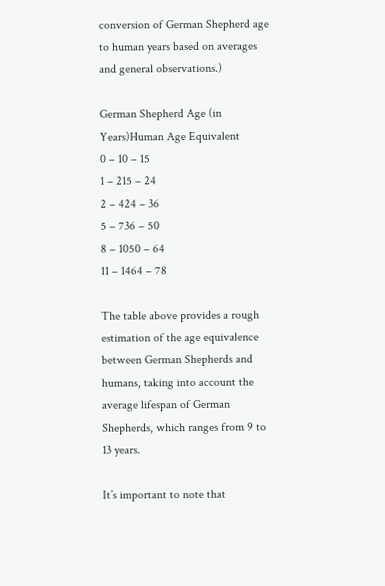conversion of German Shepherd age to human years based on averages and general observations.)

German Shepherd Age (in Years)Human Age Equivalent
0 – 10 – 15
1 – 215 – 24
2 – 424 – 36
5 – 736 – 50
8 – 1050 – 64
11 – 1464 – 78

The table above provides a rough estimation of the age equivalence between German Shepherds and humans, taking into account the average lifespan of German Shepherds, which ranges from 9 to 13 years.

It’s important to note that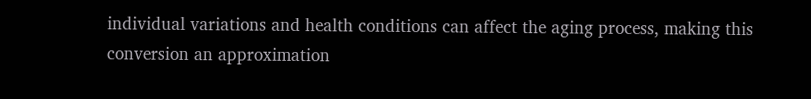individual variations and health conditions can affect the aging process, making this conversion an approximation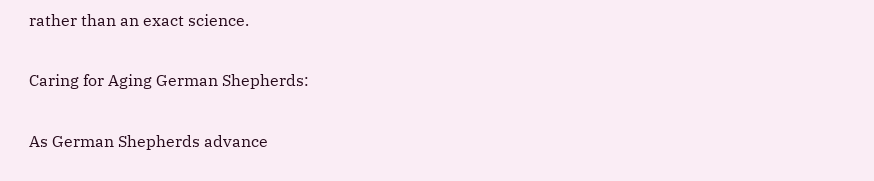rather than an exact science.

Caring for Aging German Shepherds:

As German Shepherds advance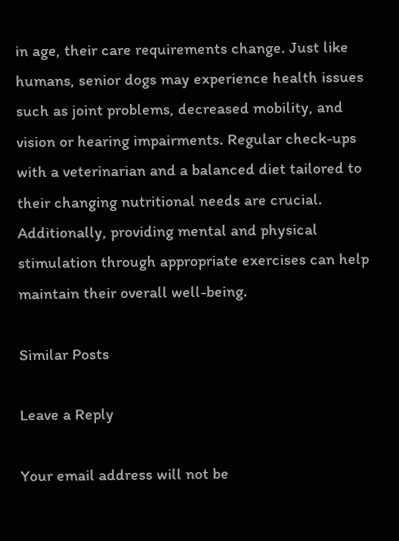in age, their care requirements change. Just like humans, senior dogs may experience health issues such as joint problems, decreased mobility, and vision or hearing impairments. Regular check-ups with a veterinarian and a balanced diet tailored to their changing nutritional needs are crucial. Additionally, providing mental and physical stimulation through appropriate exercises can help maintain their overall well-being.

Similar Posts

Leave a Reply

Your email address will not be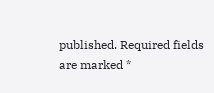published. Required fields are marked *